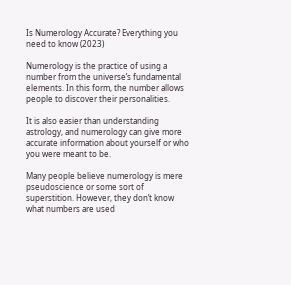Is Numerology Accurate? Everything you need to know (2023)

Numerology is the practice of using a number from the universe’s fundamental elements. In this form, the number allows people to discover their personalities.

It is also easier than understanding astrology, and numerology can give more accurate information about yourself or who you were meant to be.

Many people believe numerology is mere pseudoscience or some sort of superstition. However, they don’t know what numbers are used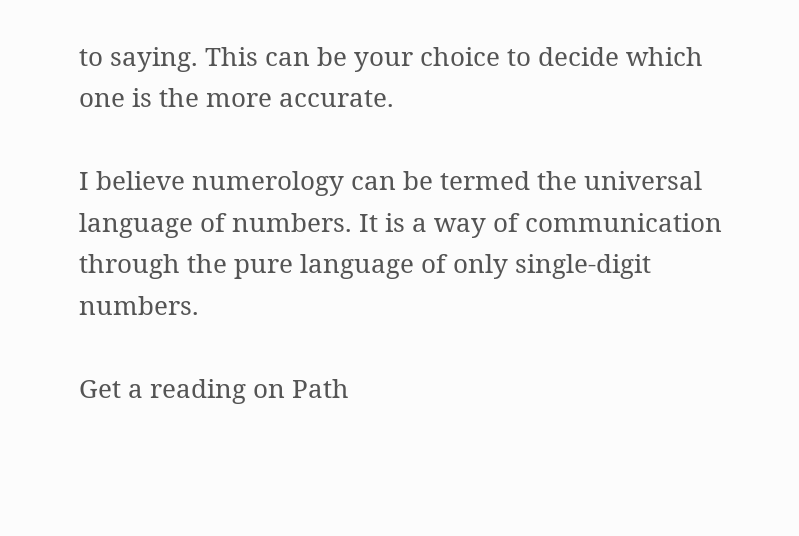to saying. This can be your choice to decide which one is the more accurate.

I believe numerology can be termed the universal language of numbers. It is a way of communication through the pure language of only single-digit numbers.

Get a reading on Path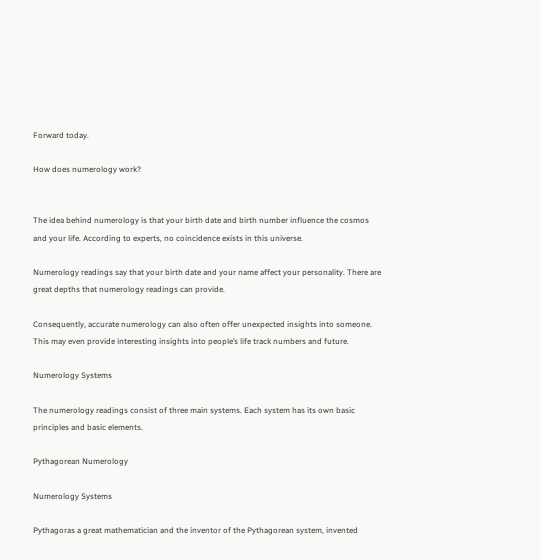Forward today.

How does numerology work?


The idea behind numerology is that your birth date and birth number influence the cosmos and your life. According to experts, no coincidence exists in this universe.

Numerology readings say that your birth date and your name affect your personality. There are great depths that numerology readings can provide.

Consequently, accurate numerology can also often offer unexpected insights into someone. This may even provide interesting insights into people’s life track numbers and future.

Numerology Systems

The numerology readings consist of three main systems. Each system has its own basic principles and basic elements.

Pythagorean Numerology

Numerology Systems

Pythagoras a great mathematician and the inventor of the Pythagorean system, invented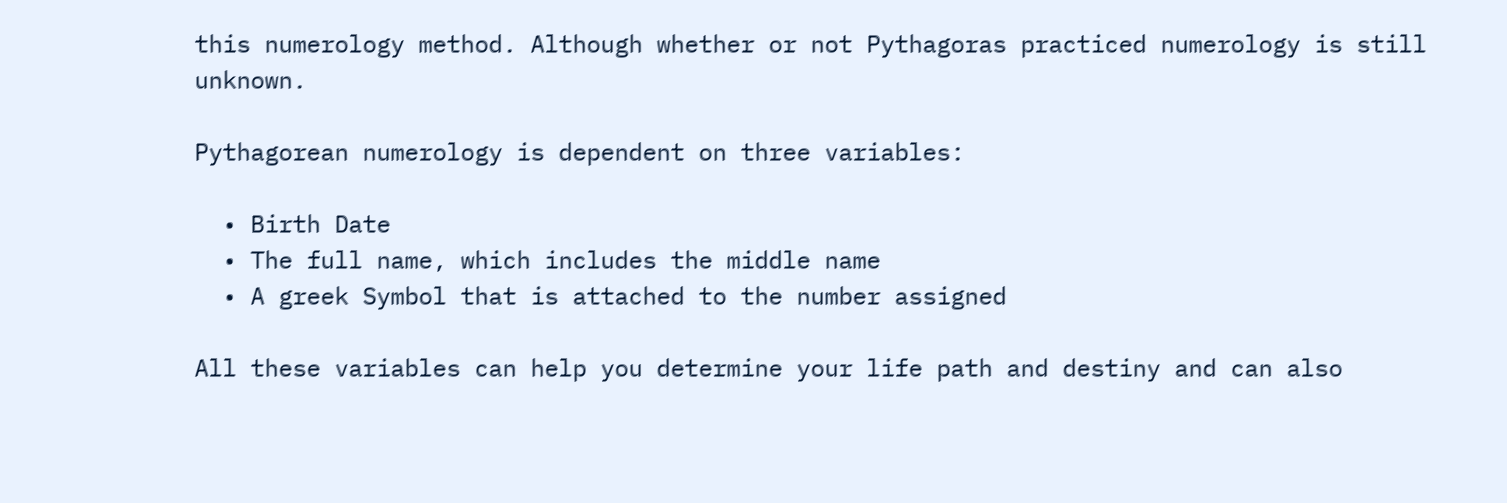this numerology method. Although whether or not Pythagoras practiced numerology is still unknown.

Pythagorean numerology is dependent on three variables:

  • Birth Date
  • The full name, which includes the middle name
  • A greek Symbol that is attached to the number assigned

All these variables can help you determine your life path and destiny and can also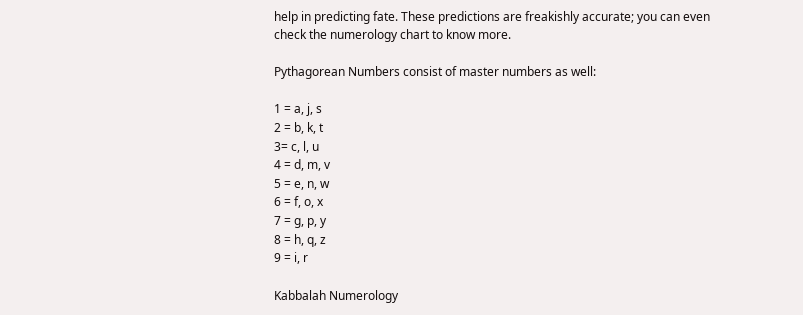help in predicting fate. These predictions are freakishly accurate; you can even check the numerology chart to know more.

Pythagorean Numbers consist of master numbers as well:

1 = a, j, s
2 = b, k, t
3= c, l, u
4 = d, m, v
5 = e, n, w
6 = f, o, x
7 = g, p, y
8 = h, q, z
9 = i, r

Kabbalah Numerology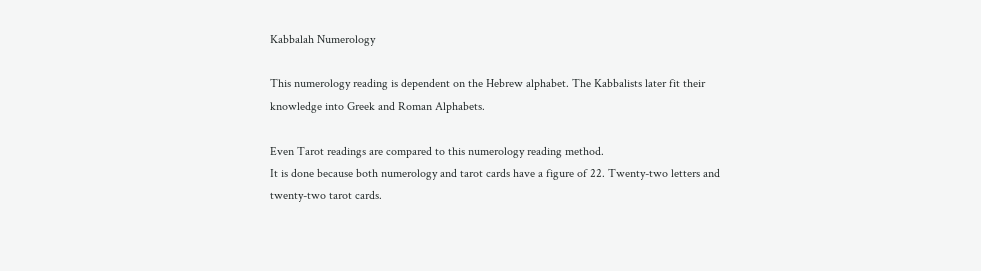Kabbalah Numerology

This numerology reading is dependent on the Hebrew alphabet. The Kabbalists later fit their knowledge into Greek and Roman Alphabets.

Even Tarot readings are compared to this numerology reading method.
It is done because both numerology and tarot cards have a figure of 22. Twenty-two letters and twenty-two tarot cards.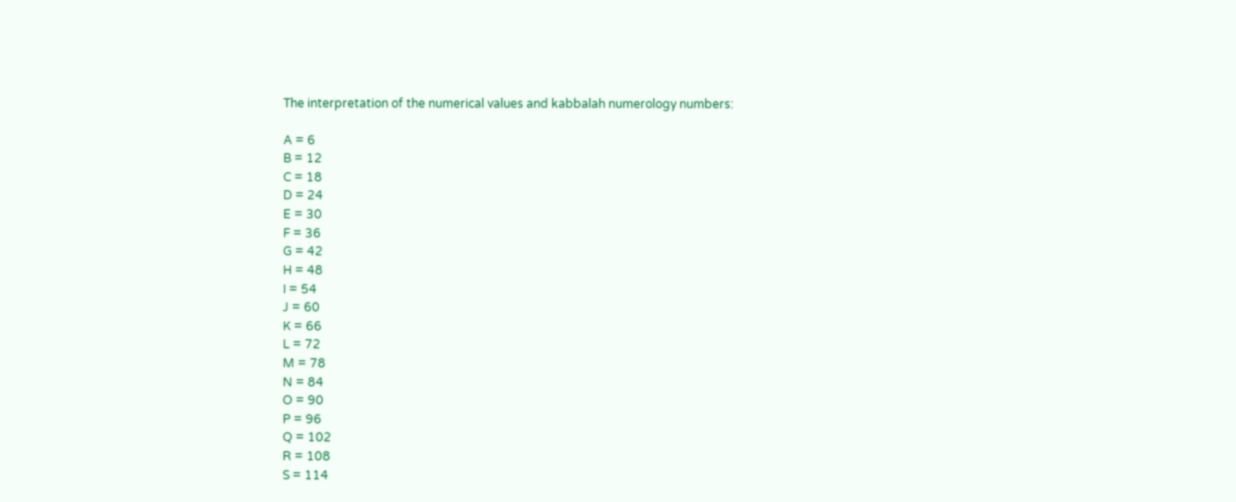The interpretation of the numerical values and kabbalah numerology numbers:

A = 6
B = 12
C = 18
D = 24
E = 30
F = 36
G = 42
H = 48
I = 54
J = 60
K = 66
L = 72
M = 78
N = 84
O = 90
P = 96
Q = 102
R = 108
S = 114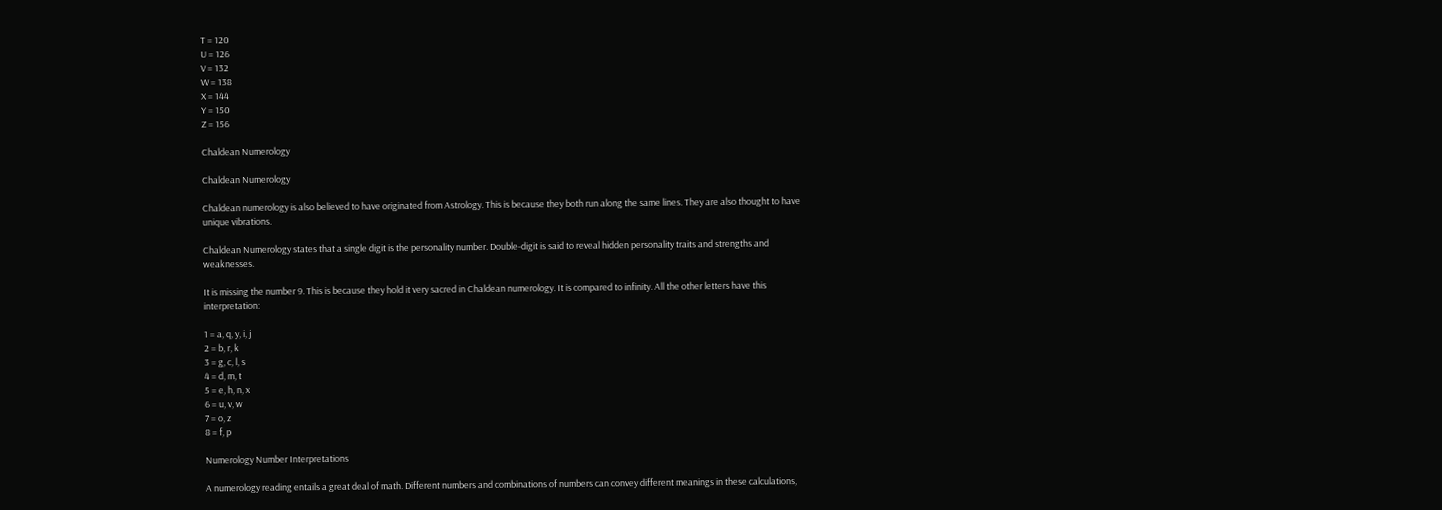T = 120
U = 126
V = 132
W = 138
X = 144
Y = 150
Z = 156

Chaldean Numerology

Chaldean Numerology

Chaldean numerology is also believed to have originated from Astrology. This is because they both run along the same lines. They are also thought to have unique vibrations.

Chaldean Numerology states that a single digit is the personality number. Double-digit is said to reveal hidden personality traits and strengths and weaknesses.

It is missing the number 9. This is because they hold it very sacred in Chaldean numerology. It is compared to infinity. All the other letters have this interpretation:

1 = a, q, y, i, j
2 = b, r, k
3 = g, c, l, s
4 = d, m, t
5 = e, h, n, x
6 = u, v, w
7 = o, z
8 = f, p

Numerology Number Interpretations

A numerology reading entails a great deal of math. Different numbers and combinations of numbers can convey different meanings in these calculations,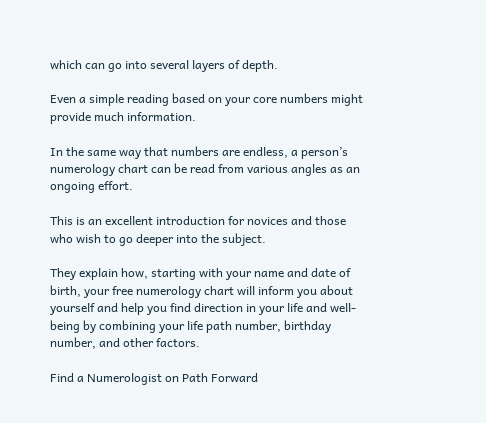which can go into several layers of depth.

Even a simple reading based on your core numbers might provide much information.

In the same way that numbers are endless, a person’s numerology chart can be read from various angles as an ongoing effort.

This is an excellent introduction for novices and those who wish to go deeper into the subject.

They explain how, starting with your name and date of birth, your free numerology chart will inform you about yourself and help you find direction in your life and well-being by combining your life path number, birthday number, and other factors.

Find a Numerologist on Path Forward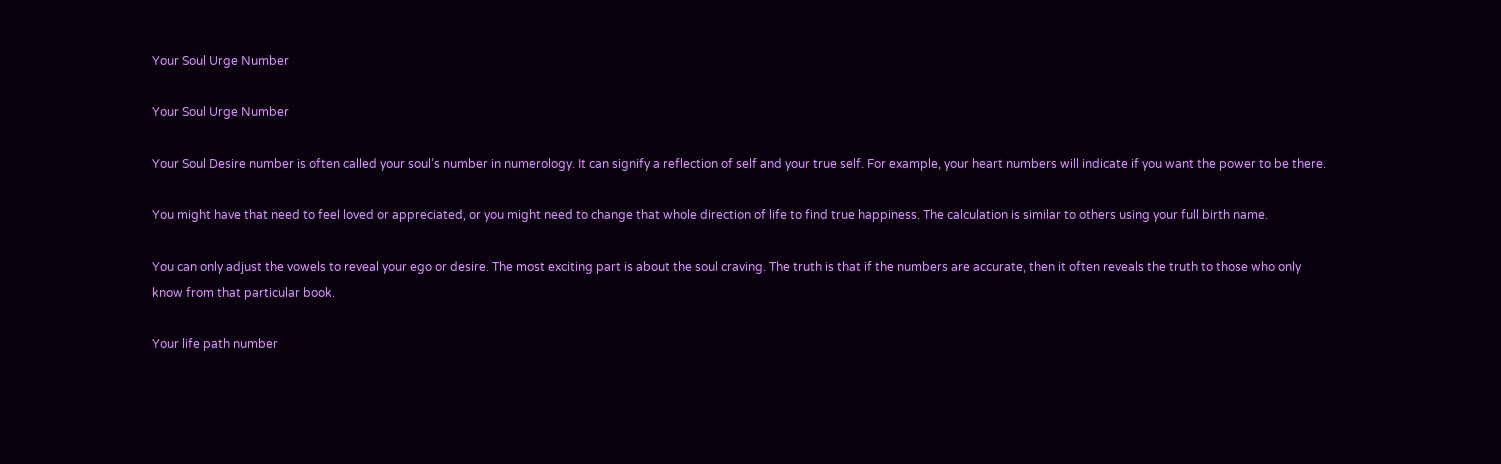Your Soul Urge Number

Your Soul Urge Number

Your Soul Desire number is often called your soul’s number in numerology. It can signify a reflection of self and your true self. For example, your heart numbers will indicate if you want the power to be there.

You might have that need to feel loved or appreciated, or you might need to change that whole direction of life to find true happiness. The calculation is similar to others using your full birth name.

You can only adjust the vowels to reveal your ego or desire. The most exciting part is about the soul craving. The truth is that if the numbers are accurate, then it often reveals the truth to those who only know from that particular book.

Your life path number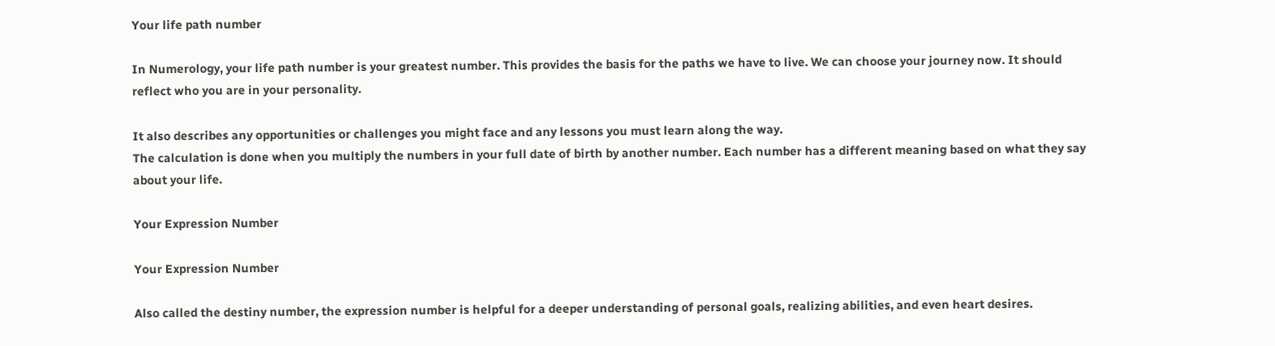Your life path number

In Numerology, your life path number is your greatest number. This provides the basis for the paths we have to live. We can choose your journey now. It should reflect who you are in your personality.

It also describes any opportunities or challenges you might face and any lessons you must learn along the way.
The calculation is done when you multiply the numbers in your full date of birth by another number. Each number has a different meaning based on what they say about your life.

Your Expression Number

Your Expression Number

Also called the destiny number, the expression number is helpful for a deeper understanding of personal goals, realizing abilities, and even heart desires.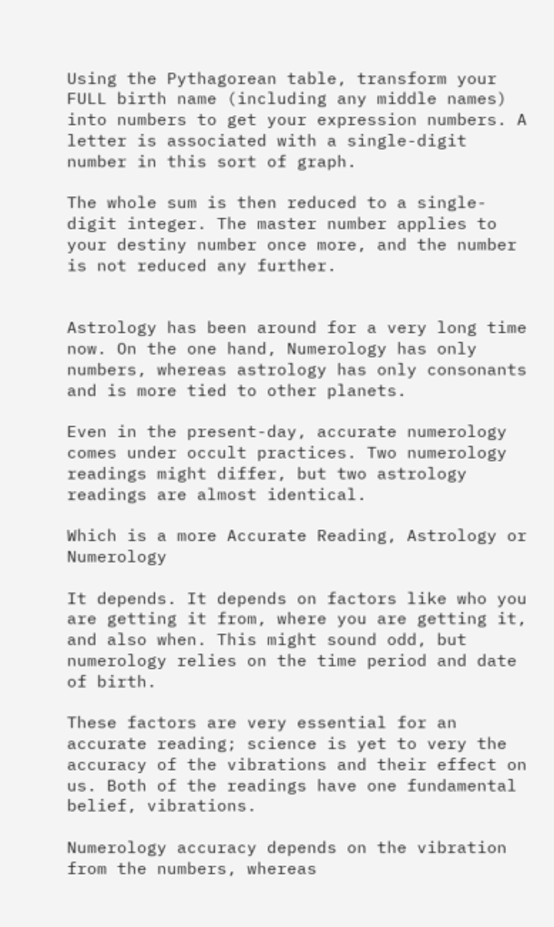Using the Pythagorean table, transform your FULL birth name (including any middle names) into numbers to get your expression numbers. A letter is associated with a single-digit number in this sort of graph.

The whole sum is then reduced to a single-digit integer. The master number applies to your destiny number once more, and the number is not reduced any further.


Astrology has been around for a very long time now. On the one hand, Numerology has only numbers, whereas astrology has only consonants and is more tied to other planets.

Even in the present-day, accurate numerology comes under occult practices. Two numerology readings might differ, but two astrology readings are almost identical.

Which is a more Accurate Reading, Astrology or Numerology

It depends. It depends on factors like who you are getting it from, where you are getting it, and also when. This might sound odd, but numerology relies on the time period and date of birth.

These factors are very essential for an accurate reading; science is yet to very the accuracy of the vibrations and their effect on us. Both of the readings have one fundamental belief, vibrations.

Numerology accuracy depends on the vibration from the numbers, whereas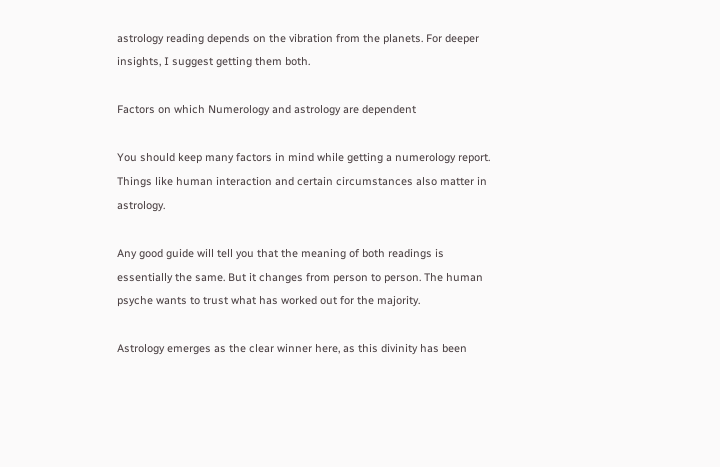astrology reading depends on the vibration from the planets. For deeper insights, I suggest getting them both.

Factors on which Numerology and astrology are dependent

You should keep many factors in mind while getting a numerology report. Things like human interaction and certain circumstances also matter in astrology.

Any good guide will tell you that the meaning of both readings is essentially the same. But it changes from person to person. The human psyche wants to trust what has worked out for the majority.

Astrology emerges as the clear winner here, as this divinity has been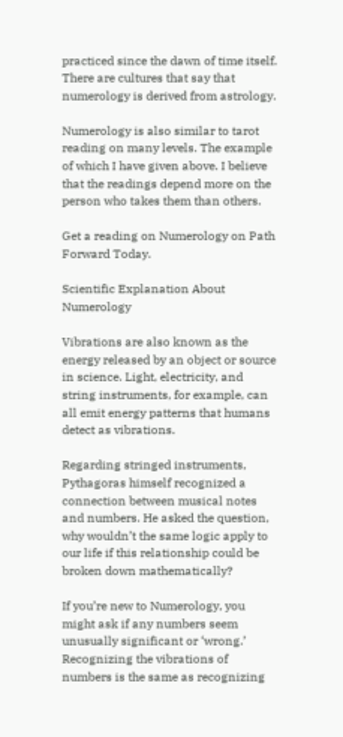practiced since the dawn of time itself. There are cultures that say that numerology is derived from astrology.

Numerology is also similar to tarot reading on many levels. The example of which I have given above. I believe that the readings depend more on the person who takes them than others.

Get a reading on Numerology on Path Forward Today.

Scientific Explanation About Numerology

Vibrations are also known as the energy released by an object or source in science. Light, electricity, and string instruments, for example, can all emit energy patterns that humans detect as vibrations.

Regarding stringed instruments, Pythagoras himself recognized a connection between musical notes and numbers. He asked the question, why wouldn’t the same logic apply to our life if this relationship could be broken down mathematically?

If you’re new to Numerology, you might ask if any numbers seem unusually significant or ‘wrong.’ Recognizing the vibrations of numbers is the same as recognizing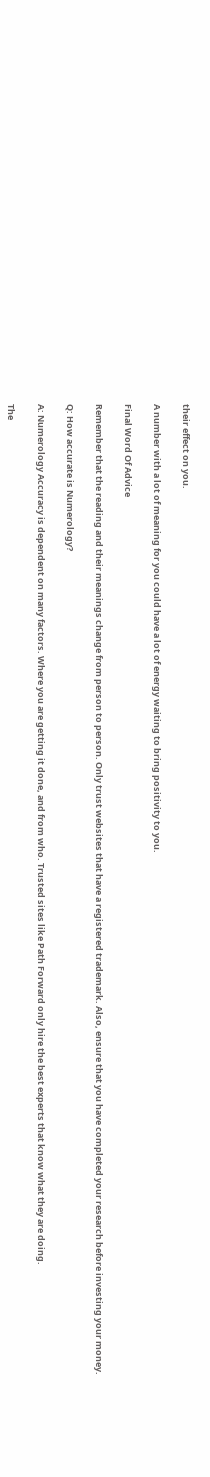their effect on you.

A number with a lot of meaning for you could have a lot of energy waiting to bring positivity to you.

Final Word Of Advice

Remember that the reading and their meanings change from person to person. Only trust websites that have a registered trademark. Also, ensure that you have completed your research before investing your money.

Q: How accurate is Numerology?

A: Numerology Accuracy is dependent on many factors. Where you are getting it done, and from who. Trusted sites like Path Forward only hire the best experts that know what they are doing.

The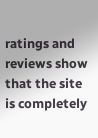ratings and reviews show that the site is completely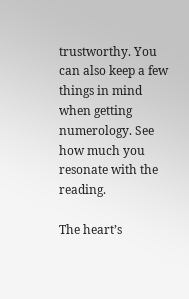trustworthy. You can also keep a few things in mind when getting numerology. See how much you resonate with the reading.

The heart’s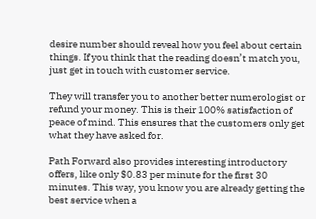desire number should reveal how you feel about certain things. If you think that the reading doesn’t match you, just get in touch with customer service.

They will transfer you to another better numerologist or refund your money. This is their 100% satisfaction of peace of mind. This ensures that the customers only get what they have asked for.

Path Forward also provides interesting introductory offers, like only $0.83 per minute for the first 30 minutes. This way, you know you are already getting the best service when a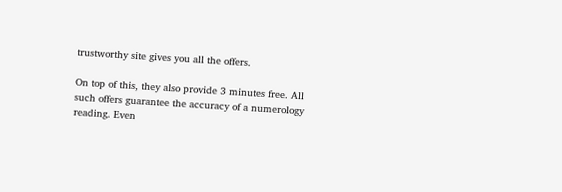trustworthy site gives you all the offers.

On top of this, they also provide 3 minutes free. All such offers guarantee the accuracy of a numerology reading. Even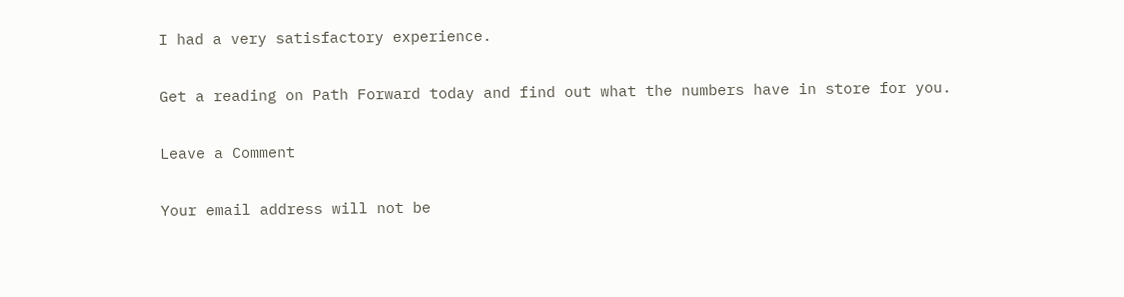I had a very satisfactory experience.

Get a reading on Path Forward today and find out what the numbers have in store for you.

Leave a Comment

Your email address will not be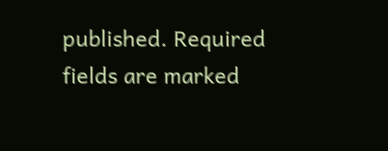published. Required fields are marked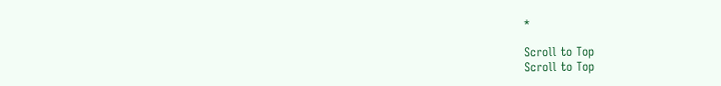*

Scroll to Top
Scroll to Top